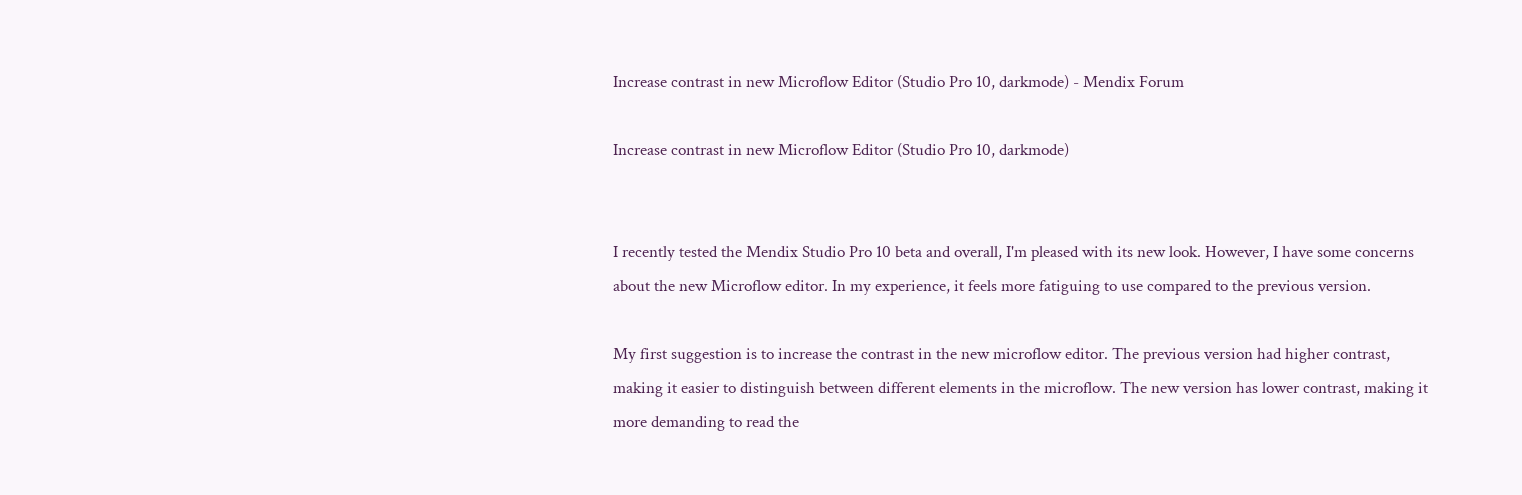Increase contrast in new Microflow Editor (Studio Pro 10, darkmode) - Mendix Forum

Increase contrast in new Microflow Editor (Studio Pro 10, darkmode)


I recently tested the Mendix Studio Pro 10 beta and overall, I'm pleased with its new look. However, I have some concerns about the new Microflow editor. In my experience, it feels more fatiguing to use compared to the previous version.

My first suggestion is to increase the contrast in the new microflow editor. The previous version had higher contrast, making it easier to distinguish between different elements in the microflow. The new version has lower contrast, making it more demanding to read the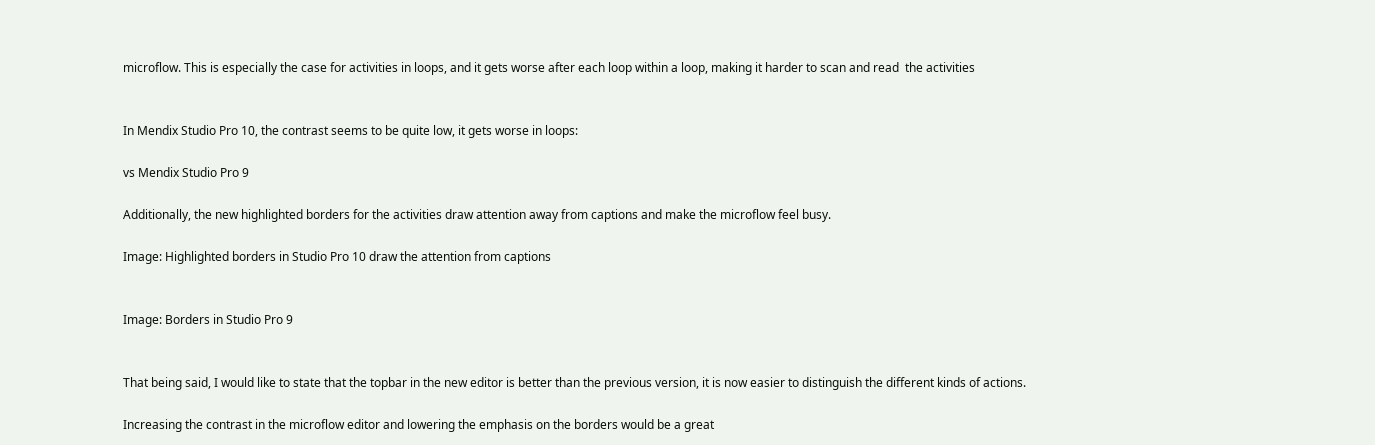microflow. This is especially the case for activities in loops, and it gets worse after each loop within a loop, making it harder to scan and read  the activities


In Mendix Studio Pro 10, the contrast seems to be quite low, it gets worse in loops:

vs Mendix Studio Pro 9

Additionally, the new highlighted borders for the activities draw attention away from captions and make the microflow feel busy.

Image: Highlighted borders in Studio Pro 10 draw the attention from captions


Image: Borders in Studio Pro 9


That being said, I would like to state that the topbar in the new editor is better than the previous version, it is now easier to distinguish the different kinds of actions.

Increasing the contrast in the microflow editor and lowering the emphasis on the borders would be a great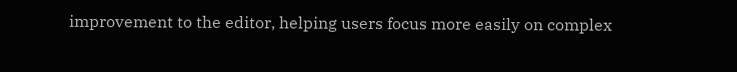improvement to the editor, helping users focus more easily on complex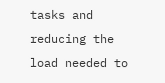tasks and reducing the load needed to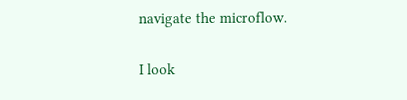navigate the microflow.


I look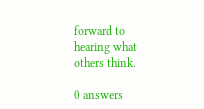forward to hearing what others think.

0 answers